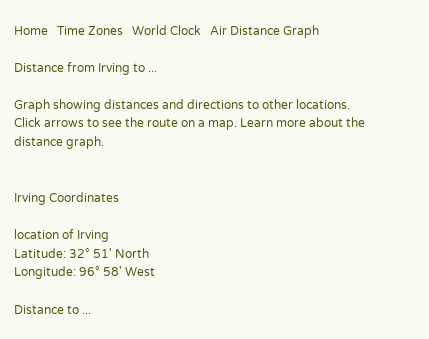Home   Time Zones   World Clock   Air Distance Graph

Distance from Irving to ...

Graph showing distances and directions to other locations. Click arrows to see the route on a map. Learn more about the distance graph.


Irving Coordinates

location of Irving
Latitude: 32° 51' North
Longitude: 96° 58' West

Distance to ...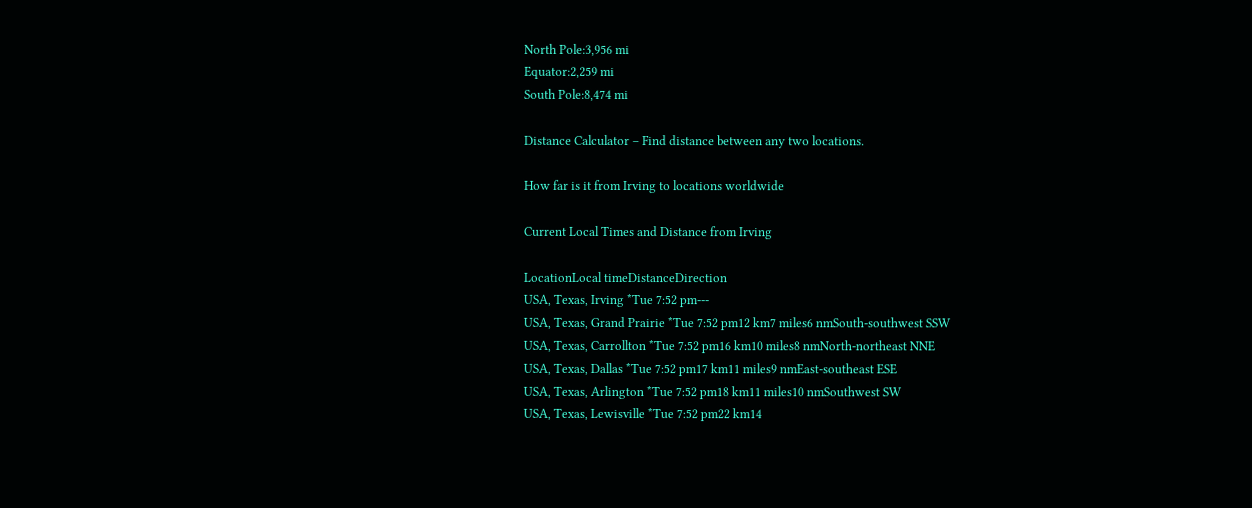North Pole:3,956 mi
Equator:2,259 mi
South Pole:8,474 mi

Distance Calculator – Find distance between any two locations.

How far is it from Irving to locations worldwide

Current Local Times and Distance from Irving

LocationLocal timeDistanceDirection
USA, Texas, Irving *Tue 7:52 pm---
USA, Texas, Grand Prairie *Tue 7:52 pm12 km7 miles6 nmSouth-southwest SSW
USA, Texas, Carrollton *Tue 7:52 pm16 km10 miles8 nmNorth-northeast NNE
USA, Texas, Dallas *Tue 7:52 pm17 km11 miles9 nmEast-southeast ESE
USA, Texas, Arlington *Tue 7:52 pm18 km11 miles10 nmSouthwest SW
USA, Texas, Lewisville *Tue 7:52 pm22 km14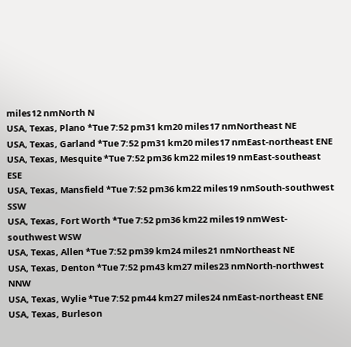miles12 nmNorth N
USA, Texas, Plano *Tue 7:52 pm31 km20 miles17 nmNortheast NE
USA, Texas, Garland *Tue 7:52 pm31 km20 miles17 nmEast-northeast ENE
USA, Texas, Mesquite *Tue 7:52 pm36 km22 miles19 nmEast-southeast ESE
USA, Texas, Mansfield *Tue 7:52 pm36 km22 miles19 nmSouth-southwest SSW
USA, Texas, Fort Worth *Tue 7:52 pm36 km22 miles19 nmWest-southwest WSW
USA, Texas, Allen *Tue 7:52 pm39 km24 miles21 nmNortheast NE
USA, Texas, Denton *Tue 7:52 pm43 km27 miles23 nmNorth-northwest NNW
USA, Texas, Wylie *Tue 7:52 pm44 km27 miles24 nmEast-northeast ENE
USA, Texas, Burleson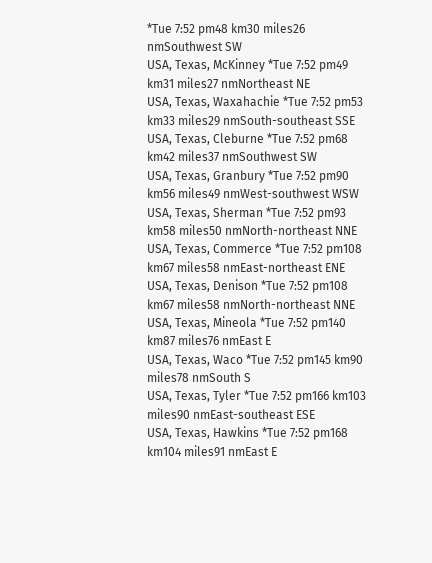*Tue 7:52 pm48 km30 miles26 nmSouthwest SW
USA, Texas, McKinney *Tue 7:52 pm49 km31 miles27 nmNortheast NE
USA, Texas, Waxahachie *Tue 7:52 pm53 km33 miles29 nmSouth-southeast SSE
USA, Texas, Cleburne *Tue 7:52 pm68 km42 miles37 nmSouthwest SW
USA, Texas, Granbury *Tue 7:52 pm90 km56 miles49 nmWest-southwest WSW
USA, Texas, Sherman *Tue 7:52 pm93 km58 miles50 nmNorth-northeast NNE
USA, Texas, Commerce *Tue 7:52 pm108 km67 miles58 nmEast-northeast ENE
USA, Texas, Denison *Tue 7:52 pm108 km67 miles58 nmNorth-northeast NNE
USA, Texas, Mineola *Tue 7:52 pm140 km87 miles76 nmEast E
USA, Texas, Waco *Tue 7:52 pm145 km90 miles78 nmSouth S
USA, Texas, Tyler *Tue 7:52 pm166 km103 miles90 nmEast-southeast ESE
USA, Texas, Hawkins *Tue 7:52 pm168 km104 miles91 nmEast E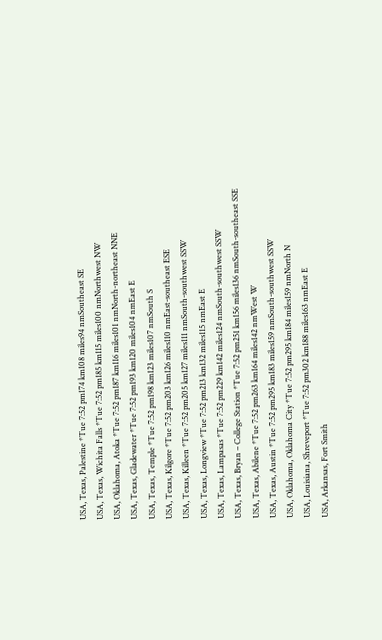USA, Texas, Palestine *Tue 7:52 pm174 km108 miles94 nmSoutheast SE
USA, Texas, Wichita Falls *Tue 7:52 pm185 km115 miles100 nmNorthwest NW
USA, Oklahoma, Atoka *Tue 7:52 pm187 km116 miles101 nmNorth-northeast NNE
USA, Texas, Gladewater *Tue 7:52 pm193 km120 miles104 nmEast E
USA, Texas, Temple *Tue 7:52 pm198 km123 miles107 nmSouth S
USA, Texas, Kilgore *Tue 7:52 pm203 km126 miles110 nmEast-southeast ESE
USA, Texas, Killeen *Tue 7:52 pm205 km127 miles111 nmSouth-southwest SSW
USA, Texas, Longview *Tue 7:52 pm213 km132 miles115 nmEast E
USA, Texas, Lampasas *Tue 7:52 pm229 km142 miles124 nmSouth-southwest SSW
USA, Texas, Bryan – College Station *Tue 7:52 pm251 km156 miles136 nmSouth-southeast SSE
USA, Texas, Abilene *Tue 7:52 pm263 km164 miles142 nmWest W
USA, Texas, Austin *Tue 7:52 pm295 km183 miles159 nmSouth-southwest SSW
USA, Oklahoma, Oklahoma City *Tue 7:52 pm295 km184 miles159 nmNorth N
USA, Louisiana, Shreveport *Tue 7:52 pm302 km188 miles163 nmEast E
USA, Arkansas, Fort Smith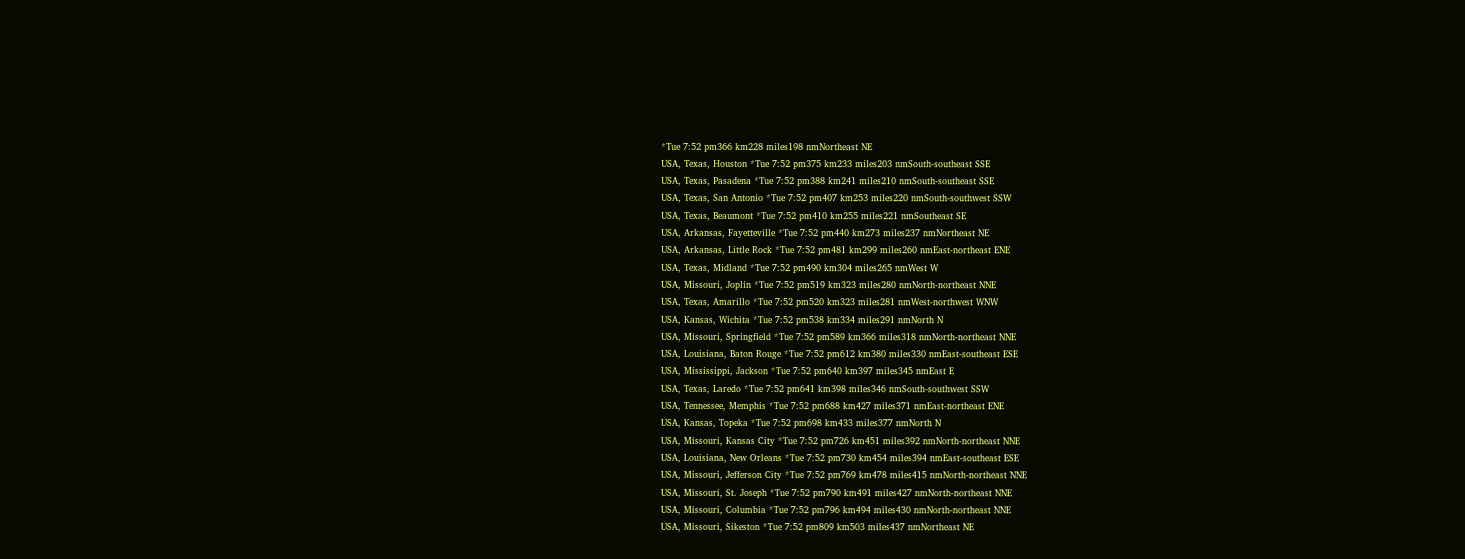*Tue 7:52 pm366 km228 miles198 nmNortheast NE
USA, Texas, Houston *Tue 7:52 pm375 km233 miles203 nmSouth-southeast SSE
USA, Texas, Pasadena *Tue 7:52 pm388 km241 miles210 nmSouth-southeast SSE
USA, Texas, San Antonio *Tue 7:52 pm407 km253 miles220 nmSouth-southwest SSW
USA, Texas, Beaumont *Tue 7:52 pm410 km255 miles221 nmSoutheast SE
USA, Arkansas, Fayetteville *Tue 7:52 pm440 km273 miles237 nmNortheast NE
USA, Arkansas, Little Rock *Tue 7:52 pm481 km299 miles260 nmEast-northeast ENE
USA, Texas, Midland *Tue 7:52 pm490 km304 miles265 nmWest W
USA, Missouri, Joplin *Tue 7:52 pm519 km323 miles280 nmNorth-northeast NNE
USA, Texas, Amarillo *Tue 7:52 pm520 km323 miles281 nmWest-northwest WNW
USA, Kansas, Wichita *Tue 7:52 pm538 km334 miles291 nmNorth N
USA, Missouri, Springfield *Tue 7:52 pm589 km366 miles318 nmNorth-northeast NNE
USA, Louisiana, Baton Rouge *Tue 7:52 pm612 km380 miles330 nmEast-southeast ESE
USA, Mississippi, Jackson *Tue 7:52 pm640 km397 miles345 nmEast E
USA, Texas, Laredo *Tue 7:52 pm641 km398 miles346 nmSouth-southwest SSW
USA, Tennessee, Memphis *Tue 7:52 pm688 km427 miles371 nmEast-northeast ENE
USA, Kansas, Topeka *Tue 7:52 pm698 km433 miles377 nmNorth N
USA, Missouri, Kansas City *Tue 7:52 pm726 km451 miles392 nmNorth-northeast NNE
USA, Louisiana, New Orleans *Tue 7:52 pm730 km454 miles394 nmEast-southeast ESE
USA, Missouri, Jefferson City *Tue 7:52 pm769 km478 miles415 nmNorth-northeast NNE
USA, Missouri, St. Joseph *Tue 7:52 pm790 km491 miles427 nmNorth-northeast NNE
USA, Missouri, Columbia *Tue 7:52 pm796 km494 miles430 nmNorth-northeast NNE
USA, Missouri, Sikeston *Tue 7:52 pm809 km503 miles437 nmNortheast NE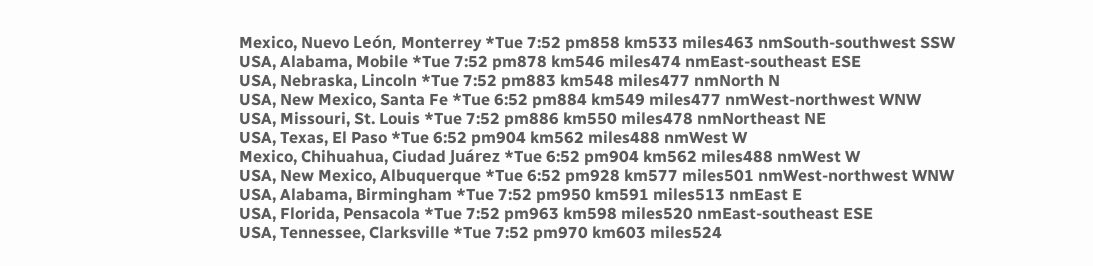Mexico, Nuevo León, Monterrey *Tue 7:52 pm858 km533 miles463 nmSouth-southwest SSW
USA, Alabama, Mobile *Tue 7:52 pm878 km546 miles474 nmEast-southeast ESE
USA, Nebraska, Lincoln *Tue 7:52 pm883 km548 miles477 nmNorth N
USA, New Mexico, Santa Fe *Tue 6:52 pm884 km549 miles477 nmWest-northwest WNW
USA, Missouri, St. Louis *Tue 7:52 pm886 km550 miles478 nmNortheast NE
USA, Texas, El Paso *Tue 6:52 pm904 km562 miles488 nmWest W
Mexico, Chihuahua, Ciudad Juárez *Tue 6:52 pm904 km562 miles488 nmWest W
USA, New Mexico, Albuquerque *Tue 6:52 pm928 km577 miles501 nmWest-northwest WNW
USA, Alabama, Birmingham *Tue 7:52 pm950 km591 miles513 nmEast E
USA, Florida, Pensacola *Tue 7:52 pm963 km598 miles520 nmEast-southeast ESE
USA, Tennessee, Clarksville *Tue 7:52 pm970 km603 miles524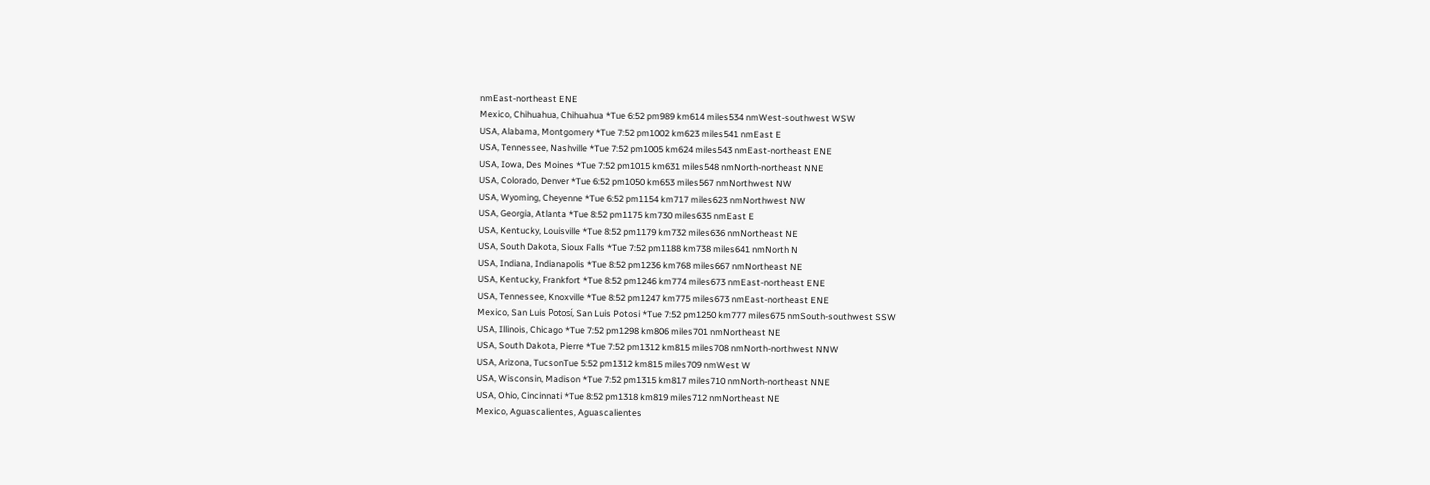nmEast-northeast ENE
Mexico, Chihuahua, Chihuahua *Tue 6:52 pm989 km614 miles534 nmWest-southwest WSW
USA, Alabama, Montgomery *Tue 7:52 pm1002 km623 miles541 nmEast E
USA, Tennessee, Nashville *Tue 7:52 pm1005 km624 miles543 nmEast-northeast ENE
USA, Iowa, Des Moines *Tue 7:52 pm1015 km631 miles548 nmNorth-northeast NNE
USA, Colorado, Denver *Tue 6:52 pm1050 km653 miles567 nmNorthwest NW
USA, Wyoming, Cheyenne *Tue 6:52 pm1154 km717 miles623 nmNorthwest NW
USA, Georgia, Atlanta *Tue 8:52 pm1175 km730 miles635 nmEast E
USA, Kentucky, Louisville *Tue 8:52 pm1179 km732 miles636 nmNortheast NE
USA, South Dakota, Sioux Falls *Tue 7:52 pm1188 km738 miles641 nmNorth N
USA, Indiana, Indianapolis *Tue 8:52 pm1236 km768 miles667 nmNortheast NE
USA, Kentucky, Frankfort *Tue 8:52 pm1246 km774 miles673 nmEast-northeast ENE
USA, Tennessee, Knoxville *Tue 8:52 pm1247 km775 miles673 nmEast-northeast ENE
Mexico, San Luis Potosí, San Luis Potosi *Tue 7:52 pm1250 km777 miles675 nmSouth-southwest SSW
USA, Illinois, Chicago *Tue 7:52 pm1298 km806 miles701 nmNortheast NE
USA, South Dakota, Pierre *Tue 7:52 pm1312 km815 miles708 nmNorth-northwest NNW
USA, Arizona, TucsonTue 5:52 pm1312 km815 miles709 nmWest W
USA, Wisconsin, Madison *Tue 7:52 pm1315 km817 miles710 nmNorth-northeast NNE
USA, Ohio, Cincinnati *Tue 8:52 pm1318 km819 miles712 nmNortheast NE
Mexico, Aguascalientes, Aguascalientes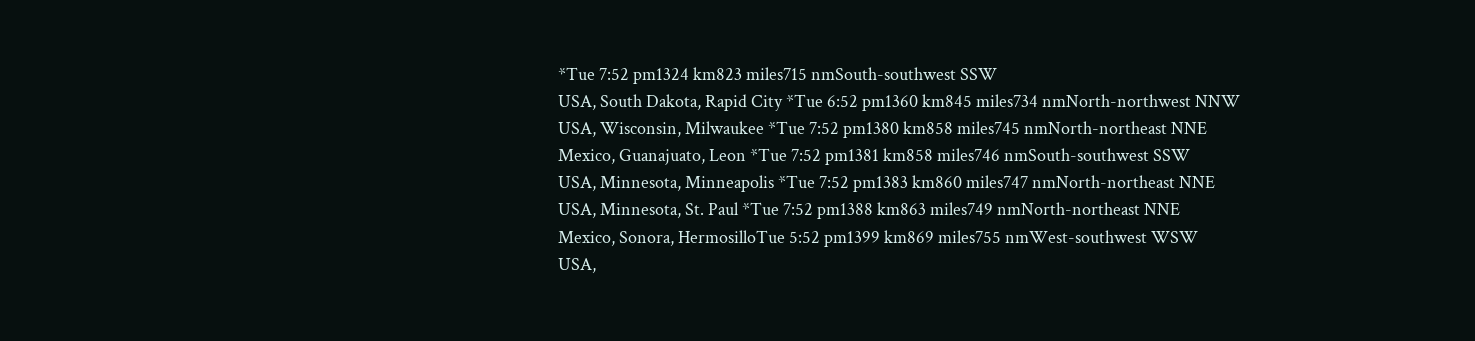*Tue 7:52 pm1324 km823 miles715 nmSouth-southwest SSW
USA, South Dakota, Rapid City *Tue 6:52 pm1360 km845 miles734 nmNorth-northwest NNW
USA, Wisconsin, Milwaukee *Tue 7:52 pm1380 km858 miles745 nmNorth-northeast NNE
Mexico, Guanajuato, Leon *Tue 7:52 pm1381 km858 miles746 nmSouth-southwest SSW
USA, Minnesota, Minneapolis *Tue 7:52 pm1383 km860 miles747 nmNorth-northeast NNE
USA, Minnesota, St. Paul *Tue 7:52 pm1388 km863 miles749 nmNorth-northeast NNE
Mexico, Sonora, HermosilloTue 5:52 pm1399 km869 miles755 nmWest-southwest WSW
USA,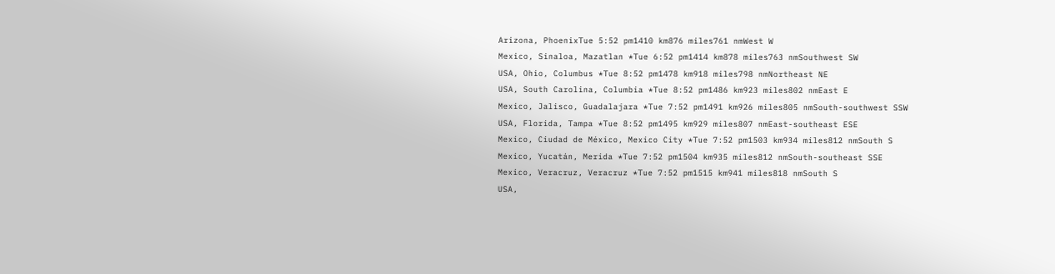Arizona, PhoenixTue 5:52 pm1410 km876 miles761 nmWest W
Mexico, Sinaloa, Mazatlan *Tue 6:52 pm1414 km878 miles763 nmSouthwest SW
USA, Ohio, Columbus *Tue 8:52 pm1478 km918 miles798 nmNortheast NE
USA, South Carolina, Columbia *Tue 8:52 pm1486 km923 miles802 nmEast E
Mexico, Jalisco, Guadalajara *Tue 7:52 pm1491 km926 miles805 nmSouth-southwest SSW
USA, Florida, Tampa *Tue 8:52 pm1495 km929 miles807 nmEast-southeast ESE
Mexico, Ciudad de México, Mexico City *Tue 7:52 pm1503 km934 miles812 nmSouth S
Mexico, Yucatán, Merida *Tue 7:52 pm1504 km935 miles812 nmSouth-southeast SSE
Mexico, Veracruz, Veracruz *Tue 7:52 pm1515 km941 miles818 nmSouth S
USA,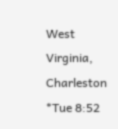West Virginia, Charleston *Tue 8:52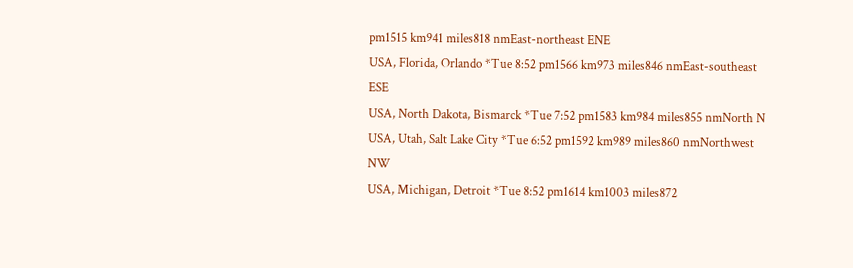pm1515 km941 miles818 nmEast-northeast ENE
USA, Florida, Orlando *Tue 8:52 pm1566 km973 miles846 nmEast-southeast ESE
USA, North Dakota, Bismarck *Tue 7:52 pm1583 km984 miles855 nmNorth N
USA, Utah, Salt Lake City *Tue 6:52 pm1592 km989 miles860 nmNorthwest NW
USA, Michigan, Detroit *Tue 8:52 pm1614 km1003 miles872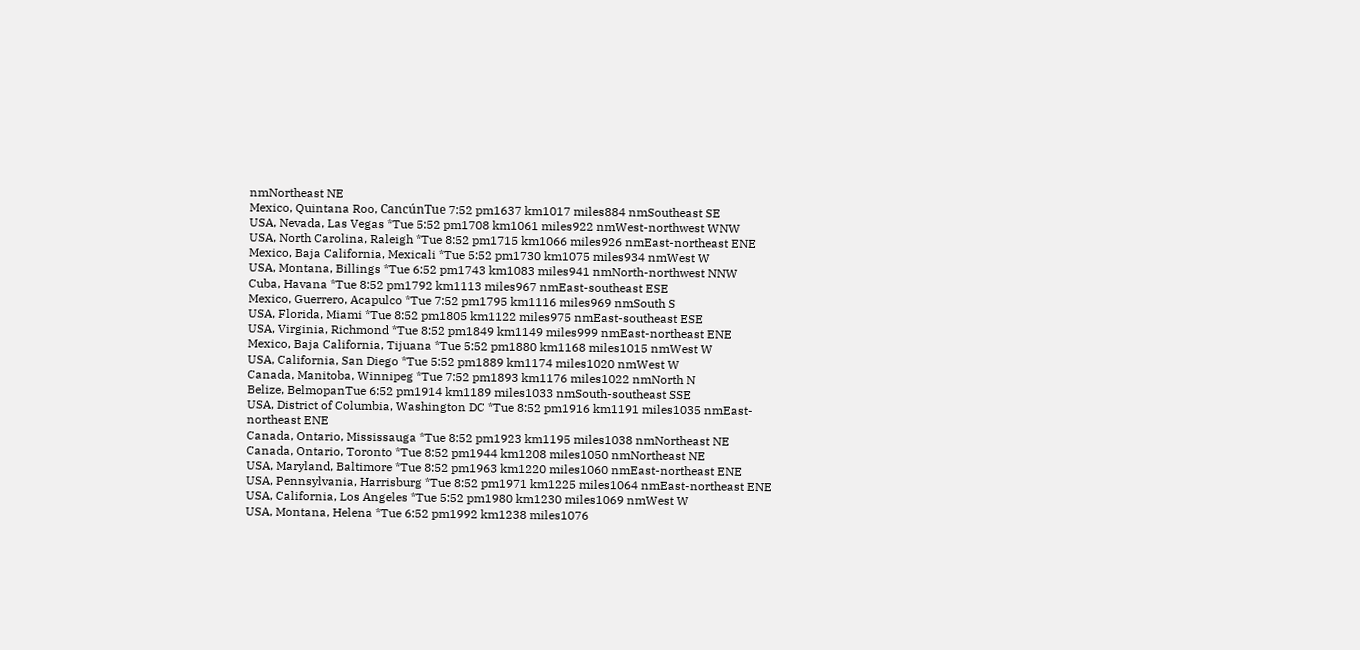nmNortheast NE
Mexico, Quintana Roo, CancúnTue 7:52 pm1637 km1017 miles884 nmSoutheast SE
USA, Nevada, Las Vegas *Tue 5:52 pm1708 km1061 miles922 nmWest-northwest WNW
USA, North Carolina, Raleigh *Tue 8:52 pm1715 km1066 miles926 nmEast-northeast ENE
Mexico, Baja California, Mexicali *Tue 5:52 pm1730 km1075 miles934 nmWest W
USA, Montana, Billings *Tue 6:52 pm1743 km1083 miles941 nmNorth-northwest NNW
Cuba, Havana *Tue 8:52 pm1792 km1113 miles967 nmEast-southeast ESE
Mexico, Guerrero, Acapulco *Tue 7:52 pm1795 km1116 miles969 nmSouth S
USA, Florida, Miami *Tue 8:52 pm1805 km1122 miles975 nmEast-southeast ESE
USA, Virginia, Richmond *Tue 8:52 pm1849 km1149 miles999 nmEast-northeast ENE
Mexico, Baja California, Tijuana *Tue 5:52 pm1880 km1168 miles1015 nmWest W
USA, California, San Diego *Tue 5:52 pm1889 km1174 miles1020 nmWest W
Canada, Manitoba, Winnipeg *Tue 7:52 pm1893 km1176 miles1022 nmNorth N
Belize, BelmopanTue 6:52 pm1914 km1189 miles1033 nmSouth-southeast SSE
USA, District of Columbia, Washington DC *Tue 8:52 pm1916 km1191 miles1035 nmEast-northeast ENE
Canada, Ontario, Mississauga *Tue 8:52 pm1923 km1195 miles1038 nmNortheast NE
Canada, Ontario, Toronto *Tue 8:52 pm1944 km1208 miles1050 nmNortheast NE
USA, Maryland, Baltimore *Tue 8:52 pm1963 km1220 miles1060 nmEast-northeast ENE
USA, Pennsylvania, Harrisburg *Tue 8:52 pm1971 km1225 miles1064 nmEast-northeast ENE
USA, California, Los Angeles *Tue 5:52 pm1980 km1230 miles1069 nmWest W
USA, Montana, Helena *Tue 6:52 pm1992 km1238 miles1076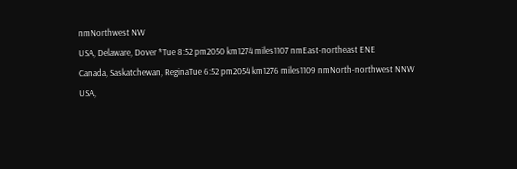nmNorthwest NW
USA, Delaware, Dover *Tue 8:52 pm2050 km1274 miles1107 nmEast-northeast ENE
Canada, Saskatchewan, ReginaTue 6:52 pm2054 km1276 miles1109 nmNorth-northwest NNW
USA,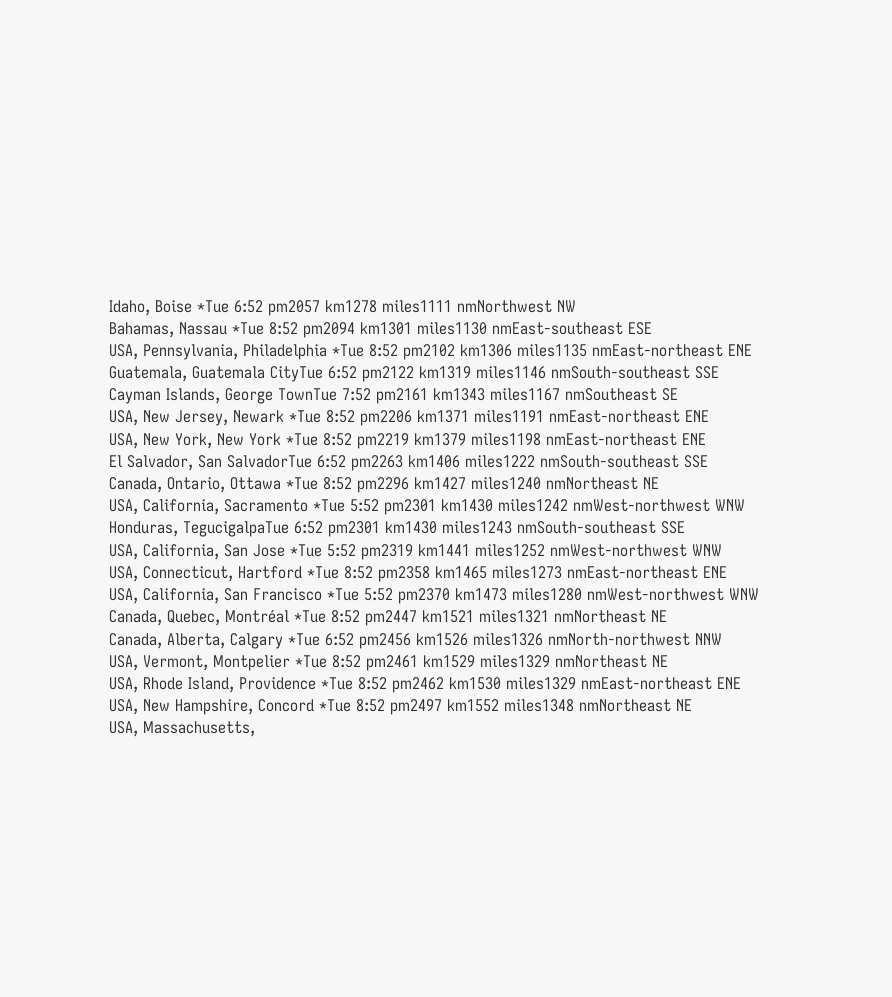Idaho, Boise *Tue 6:52 pm2057 km1278 miles1111 nmNorthwest NW
Bahamas, Nassau *Tue 8:52 pm2094 km1301 miles1130 nmEast-southeast ESE
USA, Pennsylvania, Philadelphia *Tue 8:52 pm2102 km1306 miles1135 nmEast-northeast ENE
Guatemala, Guatemala CityTue 6:52 pm2122 km1319 miles1146 nmSouth-southeast SSE
Cayman Islands, George TownTue 7:52 pm2161 km1343 miles1167 nmSoutheast SE
USA, New Jersey, Newark *Tue 8:52 pm2206 km1371 miles1191 nmEast-northeast ENE
USA, New York, New York *Tue 8:52 pm2219 km1379 miles1198 nmEast-northeast ENE
El Salvador, San SalvadorTue 6:52 pm2263 km1406 miles1222 nmSouth-southeast SSE
Canada, Ontario, Ottawa *Tue 8:52 pm2296 km1427 miles1240 nmNortheast NE
USA, California, Sacramento *Tue 5:52 pm2301 km1430 miles1242 nmWest-northwest WNW
Honduras, TegucigalpaTue 6:52 pm2301 km1430 miles1243 nmSouth-southeast SSE
USA, California, San Jose *Tue 5:52 pm2319 km1441 miles1252 nmWest-northwest WNW
USA, Connecticut, Hartford *Tue 8:52 pm2358 km1465 miles1273 nmEast-northeast ENE
USA, California, San Francisco *Tue 5:52 pm2370 km1473 miles1280 nmWest-northwest WNW
Canada, Quebec, Montréal *Tue 8:52 pm2447 km1521 miles1321 nmNortheast NE
Canada, Alberta, Calgary *Tue 6:52 pm2456 km1526 miles1326 nmNorth-northwest NNW
USA, Vermont, Montpelier *Tue 8:52 pm2461 km1529 miles1329 nmNortheast NE
USA, Rhode Island, Providence *Tue 8:52 pm2462 km1530 miles1329 nmEast-northeast ENE
USA, New Hampshire, Concord *Tue 8:52 pm2497 km1552 miles1348 nmNortheast NE
USA, Massachusetts,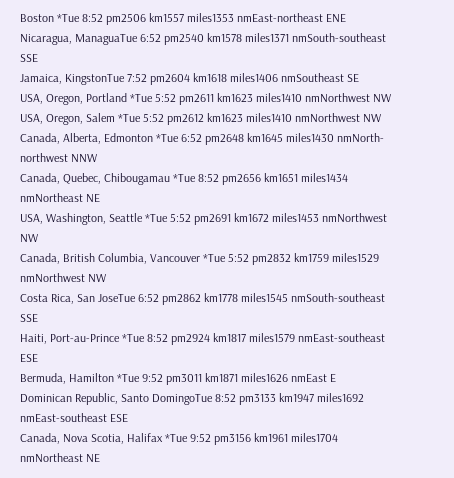Boston *Tue 8:52 pm2506 km1557 miles1353 nmEast-northeast ENE
Nicaragua, ManaguaTue 6:52 pm2540 km1578 miles1371 nmSouth-southeast SSE
Jamaica, KingstonTue 7:52 pm2604 km1618 miles1406 nmSoutheast SE
USA, Oregon, Portland *Tue 5:52 pm2611 km1623 miles1410 nmNorthwest NW
USA, Oregon, Salem *Tue 5:52 pm2612 km1623 miles1410 nmNorthwest NW
Canada, Alberta, Edmonton *Tue 6:52 pm2648 km1645 miles1430 nmNorth-northwest NNW
Canada, Quebec, Chibougamau *Tue 8:52 pm2656 km1651 miles1434 nmNortheast NE
USA, Washington, Seattle *Tue 5:52 pm2691 km1672 miles1453 nmNorthwest NW
Canada, British Columbia, Vancouver *Tue 5:52 pm2832 km1759 miles1529 nmNorthwest NW
Costa Rica, San JoseTue 6:52 pm2862 km1778 miles1545 nmSouth-southeast SSE
Haiti, Port-au-Prince *Tue 8:52 pm2924 km1817 miles1579 nmEast-southeast ESE
Bermuda, Hamilton *Tue 9:52 pm3011 km1871 miles1626 nmEast E
Dominican Republic, Santo DomingoTue 8:52 pm3133 km1947 miles1692 nmEast-southeast ESE
Canada, Nova Scotia, Halifax *Tue 9:52 pm3156 km1961 miles1704 nmNortheast NE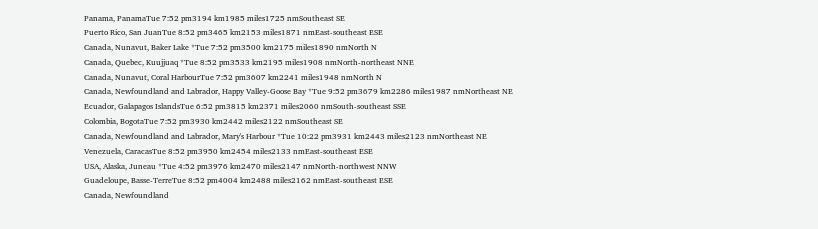Panama, PanamaTue 7:52 pm3194 km1985 miles1725 nmSoutheast SE
Puerto Rico, San JuanTue 8:52 pm3465 km2153 miles1871 nmEast-southeast ESE
Canada, Nunavut, Baker Lake *Tue 7:52 pm3500 km2175 miles1890 nmNorth N
Canada, Quebec, Kuujjuaq *Tue 8:52 pm3533 km2195 miles1908 nmNorth-northeast NNE
Canada, Nunavut, Coral HarbourTue 7:52 pm3607 km2241 miles1948 nmNorth N
Canada, Newfoundland and Labrador, Happy Valley-Goose Bay *Tue 9:52 pm3679 km2286 miles1987 nmNortheast NE
Ecuador, Galapagos IslandsTue 6:52 pm3815 km2371 miles2060 nmSouth-southeast SSE
Colombia, BogotaTue 7:52 pm3930 km2442 miles2122 nmSoutheast SE
Canada, Newfoundland and Labrador, Mary's Harbour *Tue 10:22 pm3931 km2443 miles2123 nmNortheast NE
Venezuela, CaracasTue 8:52 pm3950 km2454 miles2133 nmEast-southeast ESE
USA, Alaska, Juneau *Tue 4:52 pm3976 km2470 miles2147 nmNorth-northwest NNW
Guadeloupe, Basse-TerreTue 8:52 pm4004 km2488 miles2162 nmEast-southeast ESE
Canada, Newfoundland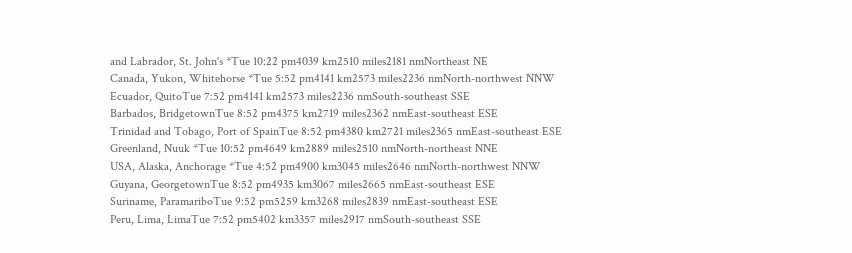and Labrador, St. John's *Tue 10:22 pm4039 km2510 miles2181 nmNortheast NE
Canada, Yukon, Whitehorse *Tue 5:52 pm4141 km2573 miles2236 nmNorth-northwest NNW
Ecuador, QuitoTue 7:52 pm4141 km2573 miles2236 nmSouth-southeast SSE
Barbados, BridgetownTue 8:52 pm4375 km2719 miles2362 nmEast-southeast ESE
Trinidad and Tobago, Port of SpainTue 8:52 pm4380 km2721 miles2365 nmEast-southeast ESE
Greenland, Nuuk *Tue 10:52 pm4649 km2889 miles2510 nmNorth-northeast NNE
USA, Alaska, Anchorage *Tue 4:52 pm4900 km3045 miles2646 nmNorth-northwest NNW
Guyana, GeorgetownTue 8:52 pm4935 km3067 miles2665 nmEast-southeast ESE
Suriname, ParamariboTue 9:52 pm5259 km3268 miles2839 nmEast-southeast ESE
Peru, Lima, LimaTue 7:52 pm5402 km3357 miles2917 nmSouth-southeast SSE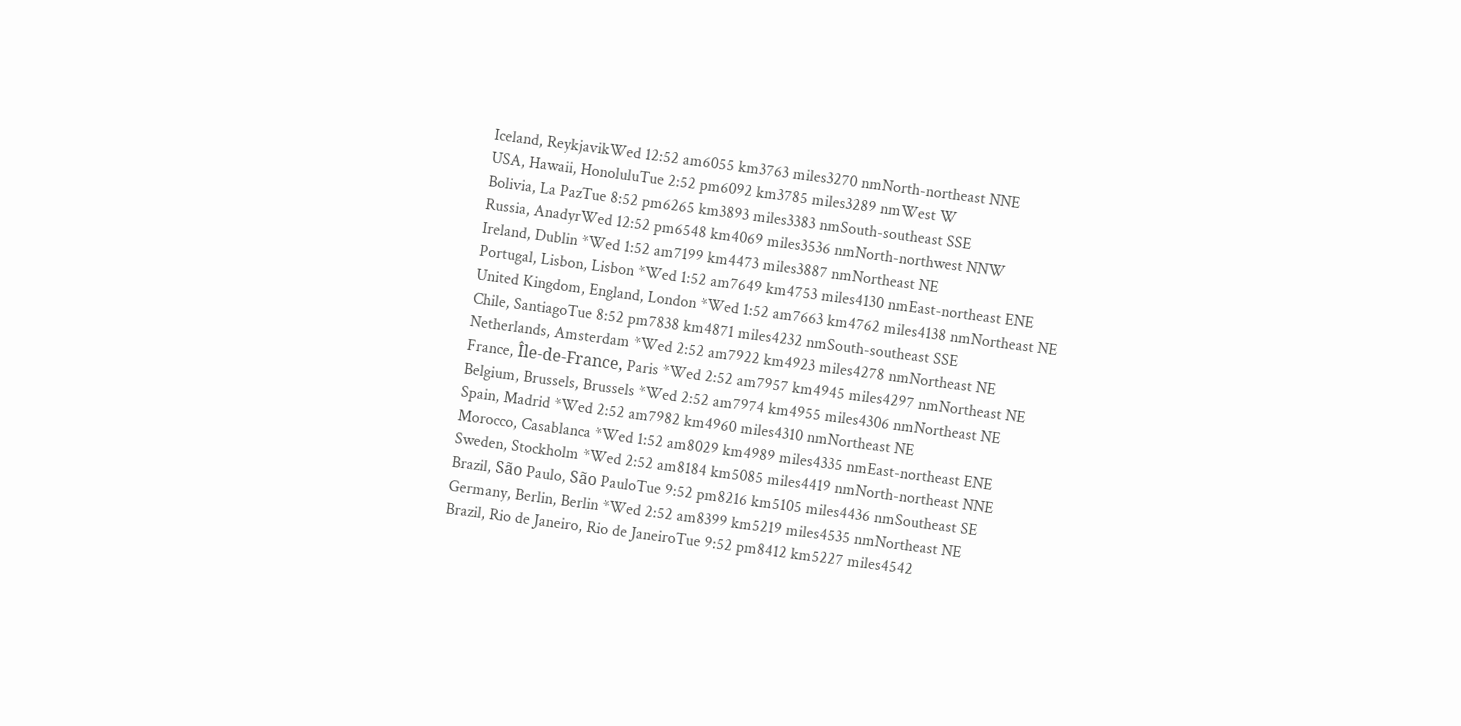Iceland, ReykjavikWed 12:52 am6055 km3763 miles3270 nmNorth-northeast NNE
USA, Hawaii, HonoluluTue 2:52 pm6092 km3785 miles3289 nmWest W
Bolivia, La PazTue 8:52 pm6265 km3893 miles3383 nmSouth-southeast SSE
Russia, AnadyrWed 12:52 pm6548 km4069 miles3536 nmNorth-northwest NNW
Ireland, Dublin *Wed 1:52 am7199 km4473 miles3887 nmNortheast NE
Portugal, Lisbon, Lisbon *Wed 1:52 am7649 km4753 miles4130 nmEast-northeast ENE
United Kingdom, England, London *Wed 1:52 am7663 km4762 miles4138 nmNortheast NE
Chile, SantiagoTue 8:52 pm7838 km4871 miles4232 nmSouth-southeast SSE
Netherlands, Amsterdam *Wed 2:52 am7922 km4923 miles4278 nmNortheast NE
France, Île-de-France, Paris *Wed 2:52 am7957 km4945 miles4297 nmNortheast NE
Belgium, Brussels, Brussels *Wed 2:52 am7974 km4955 miles4306 nmNortheast NE
Spain, Madrid *Wed 2:52 am7982 km4960 miles4310 nmNortheast NE
Morocco, Casablanca *Wed 1:52 am8029 km4989 miles4335 nmEast-northeast ENE
Sweden, Stockholm *Wed 2:52 am8184 km5085 miles4419 nmNorth-northeast NNE
Brazil, São Paulo, São PauloTue 9:52 pm8216 km5105 miles4436 nmSoutheast SE
Germany, Berlin, Berlin *Wed 2:52 am8399 km5219 miles4535 nmNortheast NE
Brazil, Rio de Janeiro, Rio de JaneiroTue 9:52 pm8412 km5227 miles4542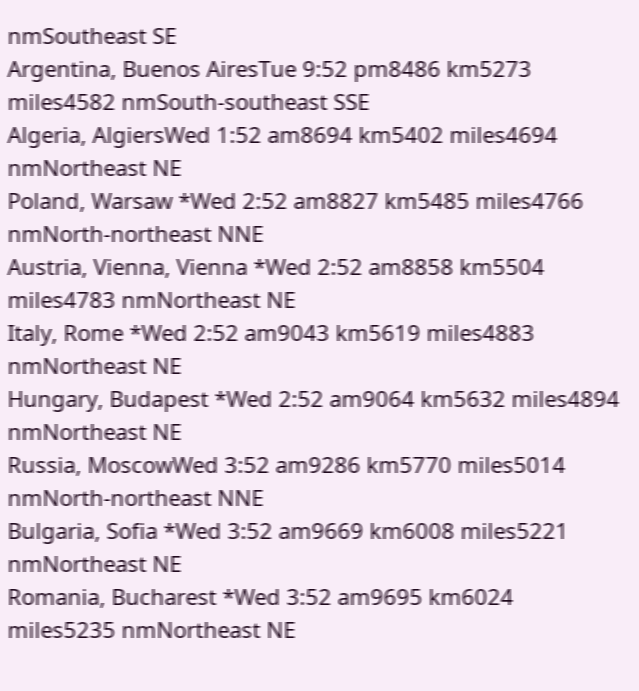nmSoutheast SE
Argentina, Buenos AiresTue 9:52 pm8486 km5273 miles4582 nmSouth-southeast SSE
Algeria, AlgiersWed 1:52 am8694 km5402 miles4694 nmNortheast NE
Poland, Warsaw *Wed 2:52 am8827 km5485 miles4766 nmNorth-northeast NNE
Austria, Vienna, Vienna *Wed 2:52 am8858 km5504 miles4783 nmNortheast NE
Italy, Rome *Wed 2:52 am9043 km5619 miles4883 nmNortheast NE
Hungary, Budapest *Wed 2:52 am9064 km5632 miles4894 nmNortheast NE
Russia, MoscowWed 3:52 am9286 km5770 miles5014 nmNorth-northeast NNE
Bulgaria, Sofia *Wed 3:52 am9669 km6008 miles5221 nmNortheast NE
Romania, Bucharest *Wed 3:52 am9695 km6024 miles5235 nmNortheast NE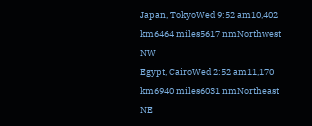Japan, TokyoWed 9:52 am10,402 km6464 miles5617 nmNorthwest NW
Egypt, CairoWed 2:52 am11,170 km6940 miles6031 nmNortheast NE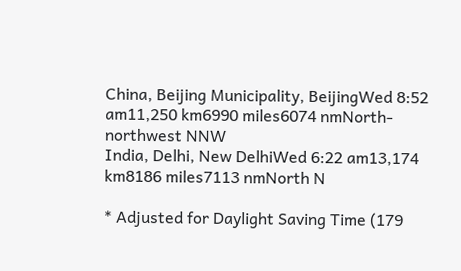China, Beijing Municipality, BeijingWed 8:52 am11,250 km6990 miles6074 nmNorth-northwest NNW
India, Delhi, New DelhiWed 6:22 am13,174 km8186 miles7113 nmNorth N

* Adjusted for Daylight Saving Time (179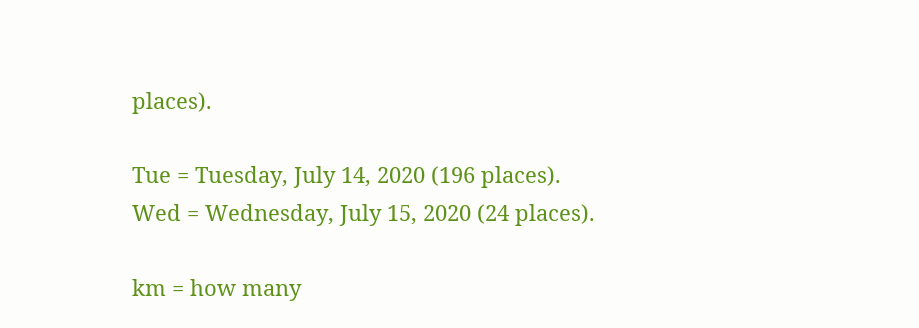places).

Tue = Tuesday, July 14, 2020 (196 places).
Wed = Wednesday, July 15, 2020 (24 places).

km = how many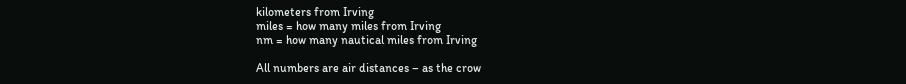kilometers from Irving
miles = how many miles from Irving
nm = how many nautical miles from Irving

All numbers are air distances – as the crow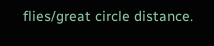flies/great circle distance.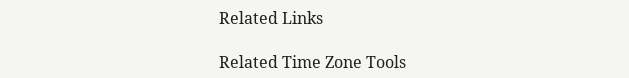Related Links

Related Time Zone Tools